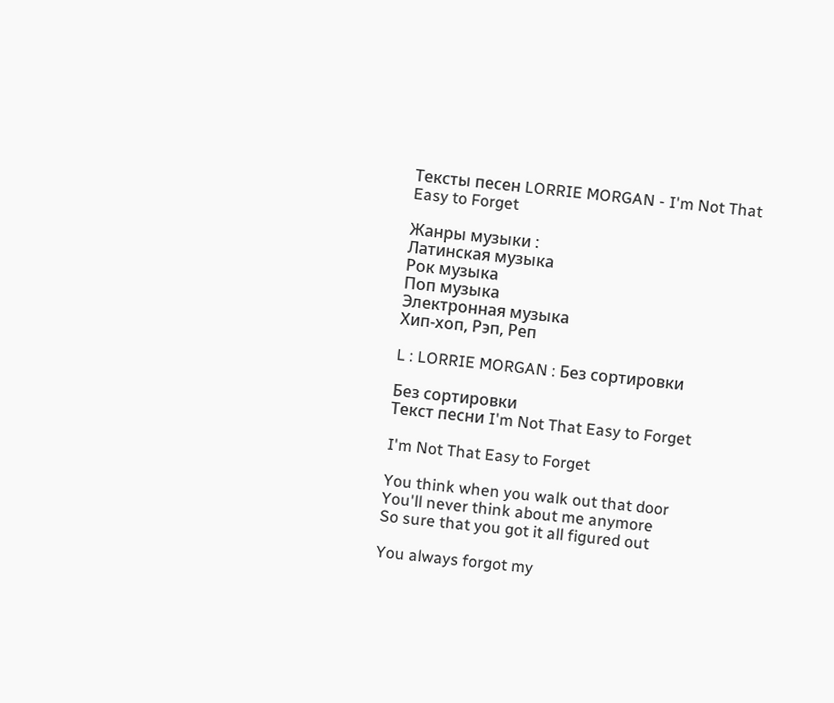Тексты песен LORRIE MORGAN - I'm Not That Easy to Forget

Жанры музыки :
Латинская музыка
Рок музыка
Поп музыка
Электронная музыка
Хип-хоп, Рэп, Реп

L : LORRIE MORGAN : Без сортировки

Без сортировки
Текст песни I'm Not That Easy to Forget

I'm Not That Easy to Forget

You think when you walk out that door
You'll never think about me anymore
So sure that you got it all figured out

You always forgot my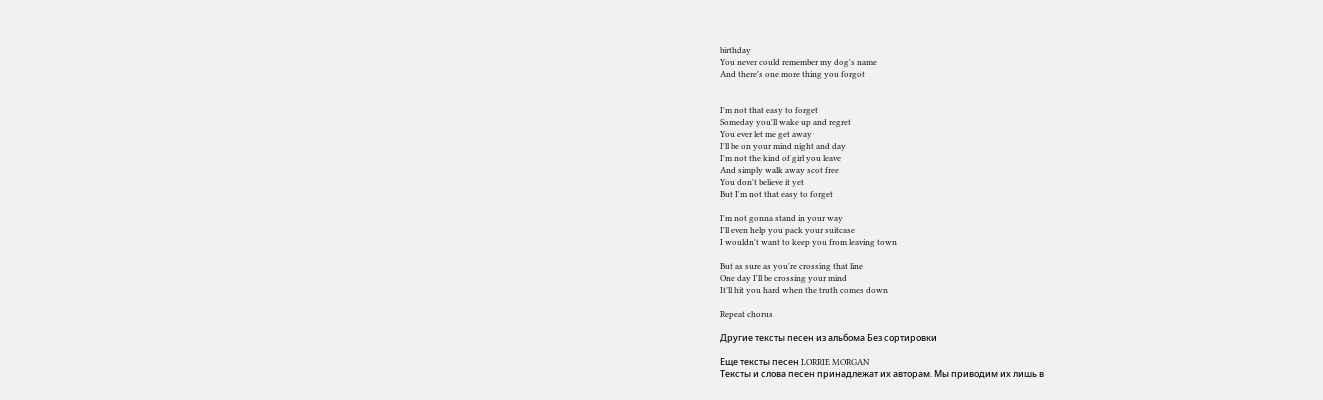birthday
You never could remember my dog's name
And there's one more thing you forgot


I'm not that easy to forget
Someday you'll wake up and regret
You ever let me get away
I'll be on your mind night and day
I'm not the kind of girl you leave
And simply walk away scot free
You don't believe it yet
But I'm not that easy to forget

I'm not gonna stand in your way
I'll even help you pack your suitcase
I wouldn't want to keep you from leaving town

But as sure as you're crossing that line
One day I'll be crossing your mind
It'll hit you hard when the truth comes down

Repeat chorus

Другие тексты песен из альбома Без сортировки

Еще тексты песен LORRIE MORGAN
Тексты и слова песен принадлежат их авторам. Мы приводим их лишь в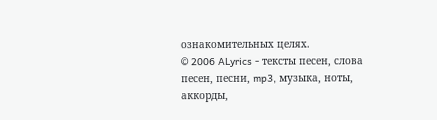ознакомительных целях.
© 2006 ALyrics - тексты песен, слова песен, песни, mp3, музыка, ноты, аккорды,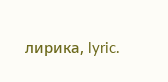лирика, lyric.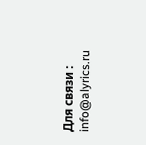Для связи : info@alyrics.ru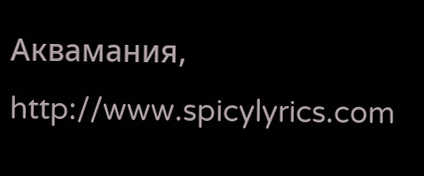Аквамания, http://www.spicylyrics.com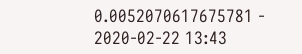0.0052070617675781 - 2020-02-22 13:43